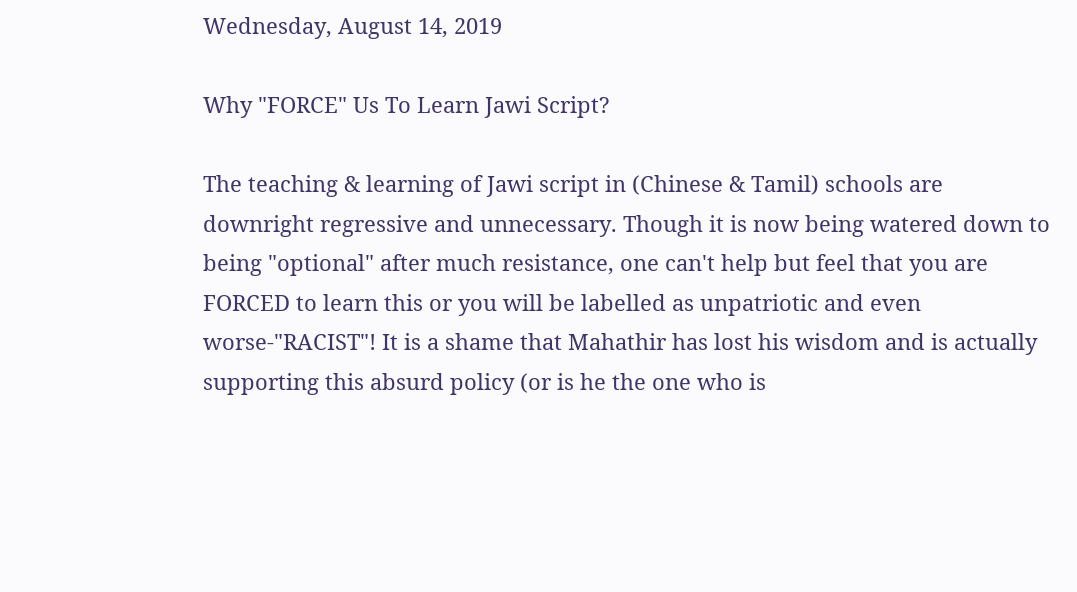Wednesday, August 14, 2019

Why "FORCE" Us To Learn Jawi Script?

The teaching & learning of Jawi script in (Chinese & Tamil) schools are downright regressive and unnecessary. Though it is now being watered down to being "optional" after much resistance, one can't help but feel that you are FORCED to learn this or you will be labelled as unpatriotic and even worse-"RACIST"! It is a shame that Mahathir has lost his wisdom and is actually supporting this absurd policy (or is he the one who is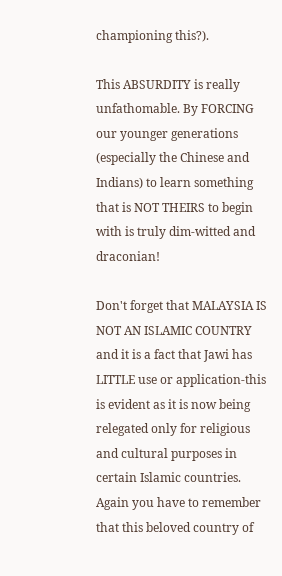championing this?).

This ABSURDITY is really unfathomable. By FORCING our younger generations (especially the Chinese and Indians) to learn something that is NOT THEIRS to begin with is truly dim-witted and draconian!

Don't forget that MALAYSIA IS NOT AN ISLAMIC COUNTRY and it is a fact that Jawi has LITTLE use or application-this is evident as it is now being relegated only for religious and cultural purposes in certain Islamic countries. Again you have to remember that this beloved country of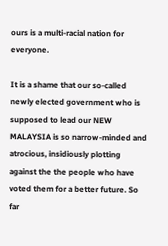ours is a multi-racial nation for everyone.

It is a shame that our so-called newly elected government who is supposed to lead our NEW MALAYSIA is so narrow-minded and atrocious, insidiously plotting against the the people who have voted them for a better future. So far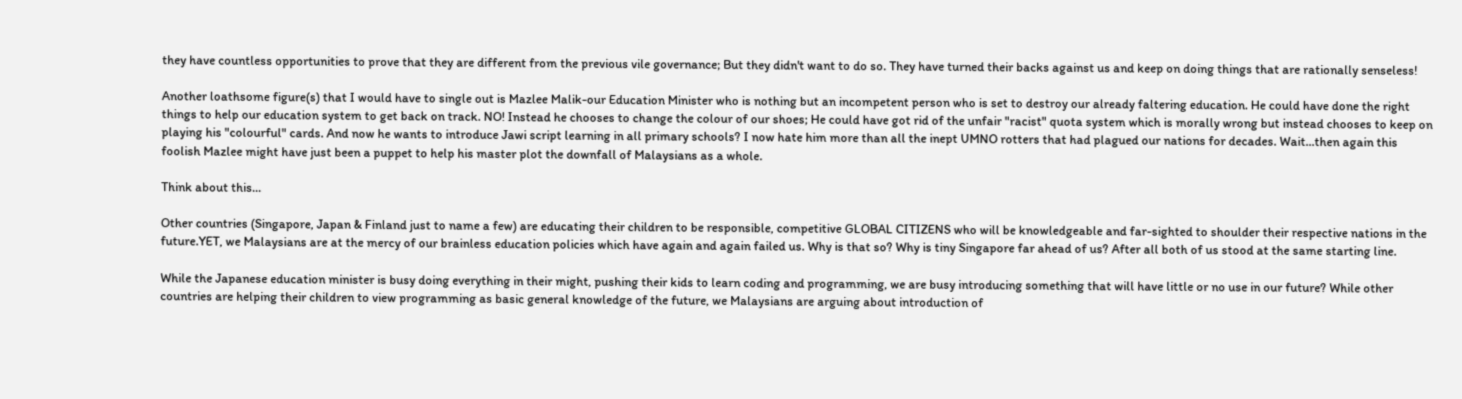they have countless opportunities to prove that they are different from the previous vile governance; But they didn't want to do so. They have turned their backs against us and keep on doing things that are rationally senseless!

Another loathsome figure(s) that I would have to single out is Mazlee Malik-our Education Minister who is nothing but an incompetent person who is set to destroy our already faltering education. He could have done the right things to help our education system to get back on track. NO! Instead he chooses to change the colour of our shoes; He could have got rid of the unfair "racist" quota system which is morally wrong but instead chooses to keep on playing his "colourful" cards. And now he wants to introduce Jawi script learning in all primary schools? I now hate him more than all the inept UMNO rotters that had plagued our nations for decades. Wait...then again this foolish Mazlee might have just been a puppet to help his master plot the downfall of Malaysians as a whole.

Think about this...

Other countries (Singapore, Japan & Finland just to name a few) are educating their children to be responsible, competitive GLOBAL CITIZENS who will be knowledgeable and far-sighted to shoulder their respective nations in the future.YET, we Malaysians are at the mercy of our brainless education policies which have again and again failed us. Why is that so? Why is tiny Singapore far ahead of us? After all both of us stood at the same starting line.

While the Japanese education minister is busy doing everything in their might, pushing their kids to learn coding and programming, we are busy introducing something that will have little or no use in our future? While other countries are helping their children to view programming as basic general knowledge of the future, we Malaysians are arguing about introduction of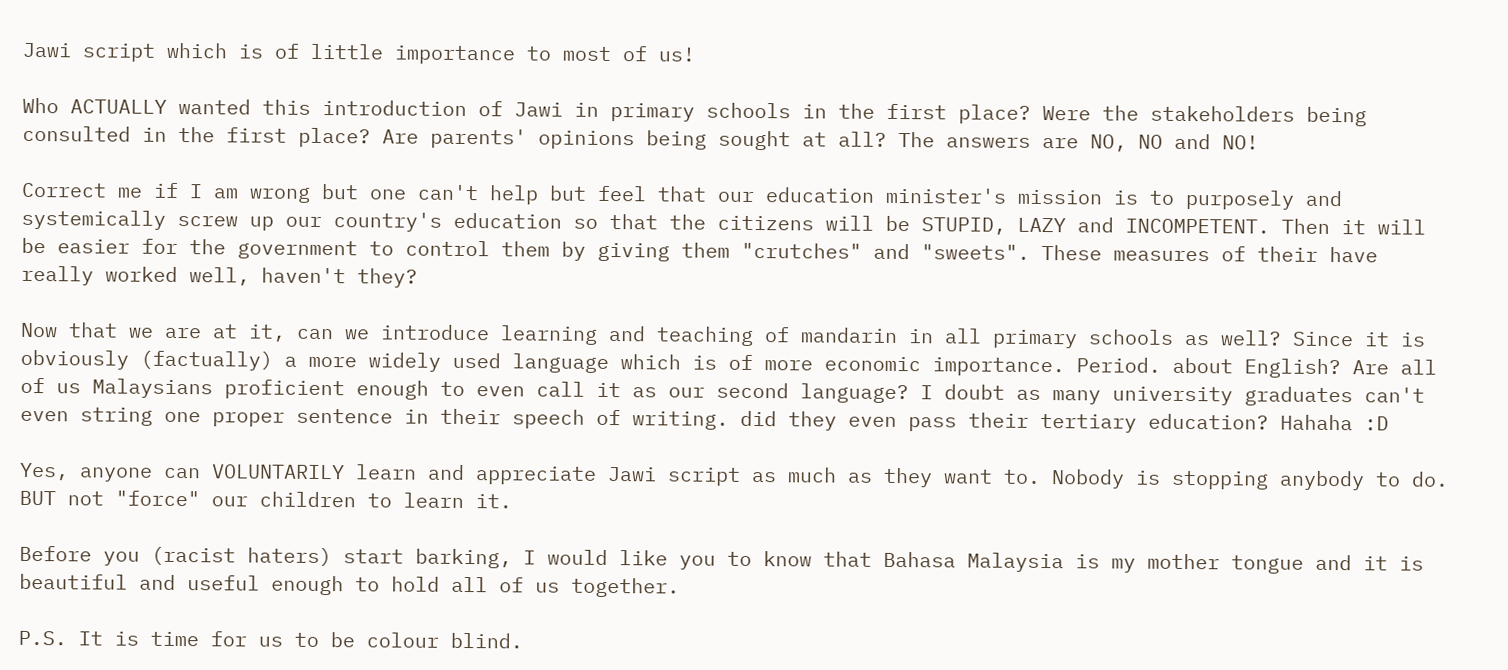Jawi script which is of little importance to most of us!

Who ACTUALLY wanted this introduction of Jawi in primary schools in the first place? Were the stakeholders being consulted in the first place? Are parents' opinions being sought at all? The answers are NO, NO and NO!

Correct me if I am wrong but one can't help but feel that our education minister's mission is to purposely and systemically screw up our country's education so that the citizens will be STUPID, LAZY and INCOMPETENT. Then it will be easier for the government to control them by giving them "crutches" and "sweets". These measures of their have really worked well, haven't they?

Now that we are at it, can we introduce learning and teaching of mandarin in all primary schools as well? Since it is obviously (factually) a more widely used language which is of more economic importance. Period. about English? Are all of us Malaysians proficient enough to even call it as our second language? I doubt as many university graduates can't even string one proper sentence in their speech of writing. did they even pass their tertiary education? Hahaha :D

Yes, anyone can VOLUNTARILY learn and appreciate Jawi script as much as they want to. Nobody is stopping anybody to do. BUT not "force" our children to learn it.

Before you (racist haters) start barking, I would like you to know that Bahasa Malaysia is my mother tongue and it is beautiful and useful enough to hold all of us together.

P.S. It is time for us to be colour blind.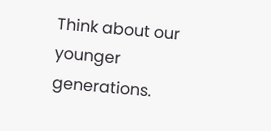Think about our younger generations.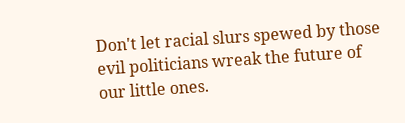Don't let racial slurs spewed by those evil politicians wreak the future of our little ones.